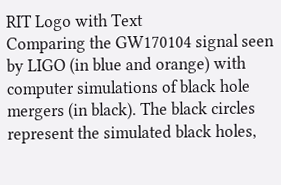RIT Logo with Text
Comparing the GW170104 signal seen by LIGO (in blue and orange) with computer simulations of black hole mergers (in black). The black circles represent the simulated black holes,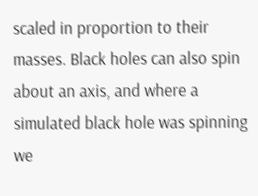scaled in proportion to their masses. Black holes can also spin about an axis, and where a simulated black hole was spinning we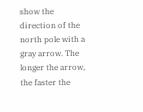show the direction of the north pole with a gray arrow. The longer the arrow, the faster the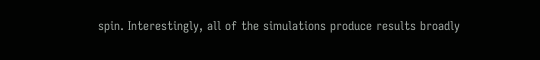spin. Interestingly, all of the simulations produce results broadly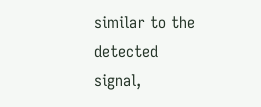similar to the detected signal,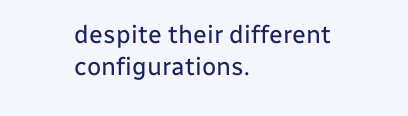despite their different configurations.